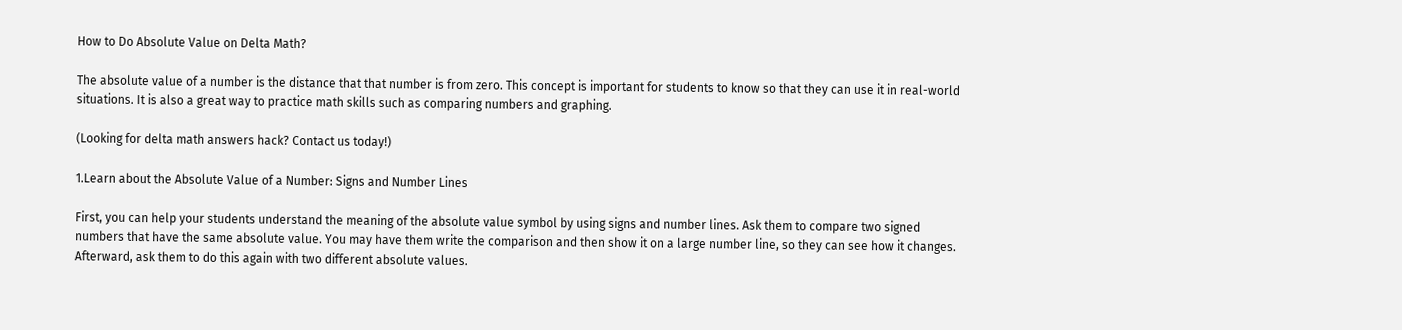How to Do Absolute Value on Delta Math?

The absolute value of a number is the distance that that number is from zero. This concept is important for students to know so that they can use it in real-world situations. It is also a great way to practice math skills such as comparing numbers and graphing.

(Looking for delta math answers hack? Contact us today!)

1.Learn about the Absolute Value of a Number: Signs and Number Lines

First, you can help your students understand the meaning of the absolute value symbol by using signs and number lines. Ask them to compare two signed numbers that have the same absolute value. You may have them write the comparison and then show it on a large number line, so they can see how it changes. Afterward, ask them to do this again with two different absolute values.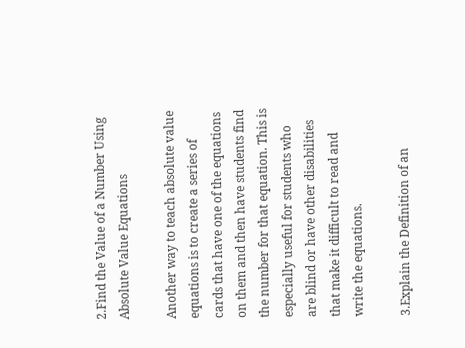2.Find the Value of a Number Using Absolute Value Equations

Another way to teach absolute value equations is to create a series of cards that have one of the equations on them and then have students find the number for that equation. This is especially useful for students who are blind or have other disabilities that make it difficult to read and write the equations.

3.Explain the Definition of an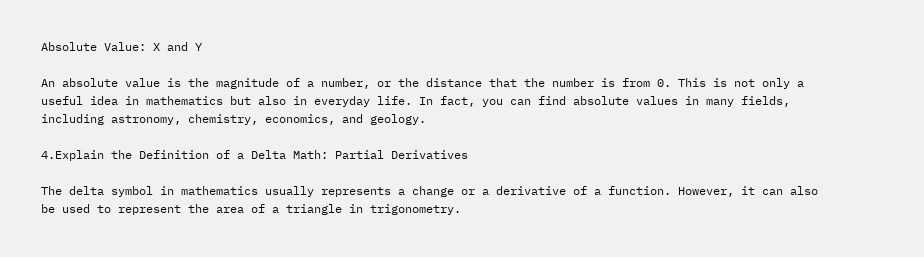Absolute Value: X and Y

An absolute value is the magnitude of a number, or the distance that the number is from 0. This is not only a useful idea in mathematics but also in everyday life. In fact, you can find absolute values in many fields, including astronomy, chemistry, economics, and geology.

4.Explain the Definition of a Delta Math: Partial Derivatives

The delta symbol in mathematics usually represents a change or a derivative of a function. However, it can also be used to represent the area of a triangle in trigonometry.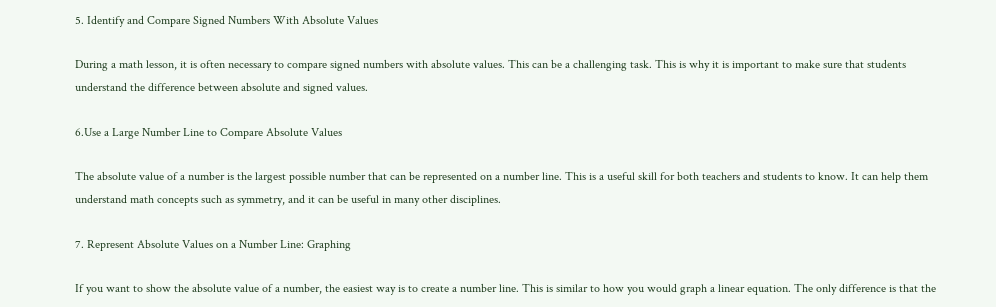5. Identify and Compare Signed Numbers With Absolute Values

During a math lesson, it is often necessary to compare signed numbers with absolute values. This can be a challenging task. This is why it is important to make sure that students understand the difference between absolute and signed values.

6.Use a Large Number Line to Compare Absolute Values

The absolute value of a number is the largest possible number that can be represented on a number line. This is a useful skill for both teachers and students to know. It can help them understand math concepts such as symmetry, and it can be useful in many other disciplines.

7. Represent Absolute Values on a Number Line: Graphing

If you want to show the absolute value of a number, the easiest way is to create a number line. This is similar to how you would graph a linear equation. The only difference is that the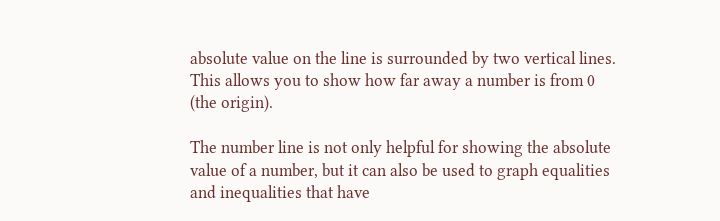absolute value on the line is surrounded by two vertical lines. This allows you to show how far away a number is from 0 (the origin).

The number line is not only helpful for showing the absolute value of a number, but it can also be used to graph equalities and inequalities that have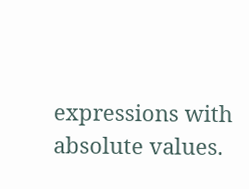expressions with absolute values.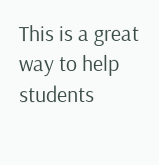This is a great way to help students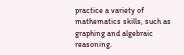practice a variety of mathematics skills, such as graphing and algebraic reasoning.